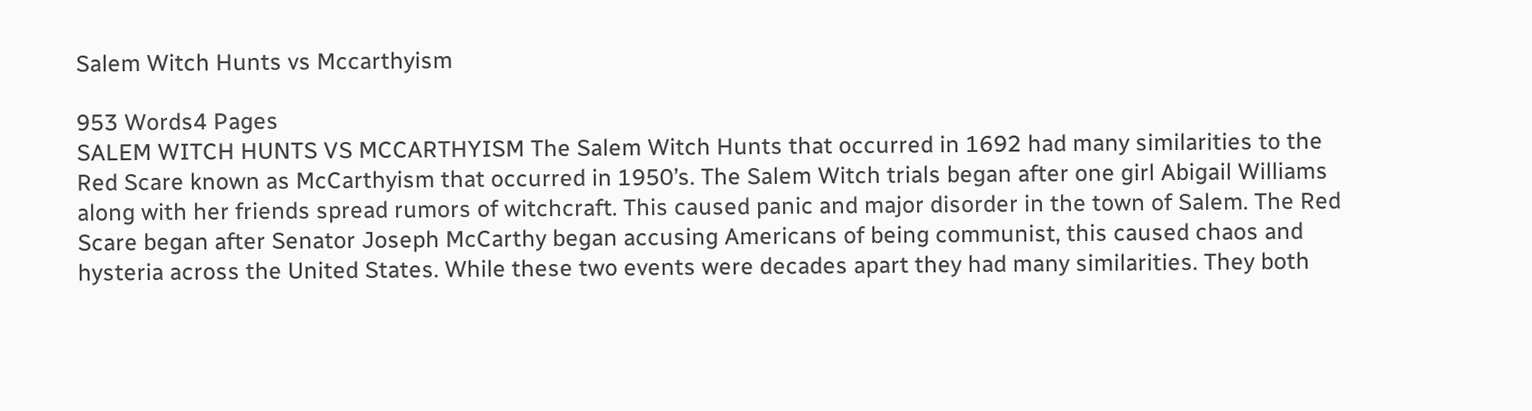Salem Witch Hunts vs Mccarthyism

953 Words4 Pages
SALEM WITCH HUNTS VS MCCARTHYISM The Salem Witch Hunts that occurred in 1692 had many similarities to the Red Scare known as McCarthyism that occurred in 1950’s. The Salem Witch trials began after one girl Abigail Williams along with her friends spread rumors of witchcraft. This caused panic and major disorder in the town of Salem. The Red Scare began after Senator Joseph McCarthy began accusing Americans of being communist, this caused chaos and hysteria across the United States. While these two events were decades apart they had many similarities. They both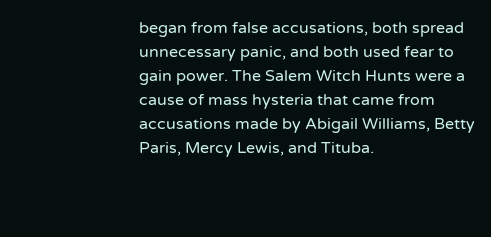began from false accusations, both spread unnecessary panic, and both used fear to gain power. The Salem Witch Hunts were a cause of mass hysteria that came from accusations made by Abigail Williams, Betty Paris, Mercy Lewis, and Tituba.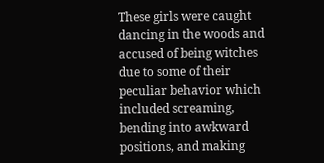These girls were caught dancing in the woods and accused of being witches due to some of their peculiar behavior which included screaming, bending into awkward positions, and making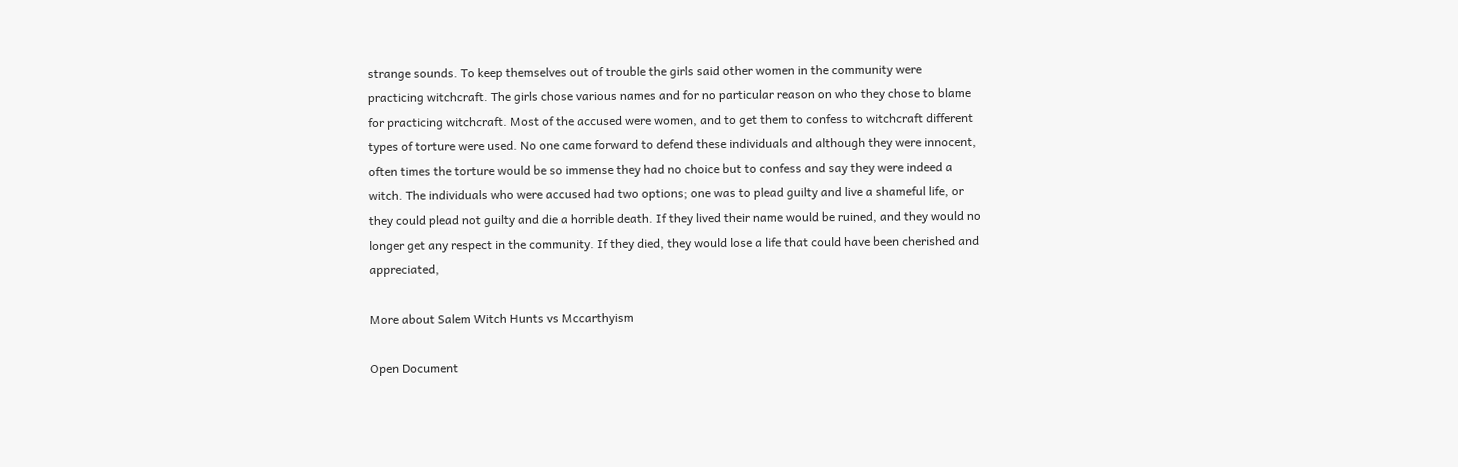strange sounds. To keep themselves out of trouble the girls said other women in the community were practicing witchcraft. The girls chose various names and for no particular reason on who they chose to blame for practicing witchcraft. Most of the accused were women, and to get them to confess to witchcraft different types of torture were used. No one came forward to defend these individuals and although they were innocent, often times the torture would be so immense they had no choice but to confess and say they were indeed a witch. The individuals who were accused had two options; one was to plead guilty and live a shameful life, or they could plead not guilty and die a horrible death. If they lived their name would be ruined, and they would no longer get any respect in the community. If they died, they would lose a life that could have been cherished and appreciated,

More about Salem Witch Hunts vs Mccarthyism

Open Document